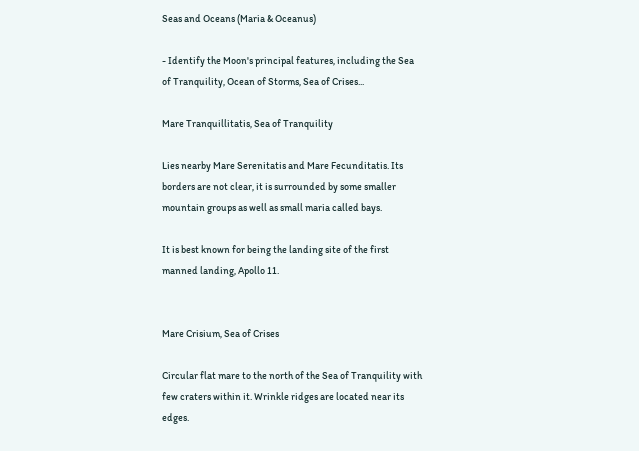Seas and Oceans (Maria & Oceanus)

- Identify the Moon's principal features, including the Sea of Tranquility, Ocean of Storms, Sea of Crises...

Mare Tranquillitatis, Sea of Tranquility

Lies nearby Mare Serenitatis and Mare Fecunditatis. Its borders are not clear, it is surrounded by some smaller mountain groups as well as small maria called bays.

It is best known for being the landing site of the first manned landing, Apollo 11.


Mare Crisium, Sea of Crises

Circular flat mare to the north of the Sea of Tranquility with few craters within it. Wrinkle ridges are located near its edges.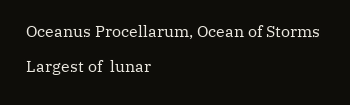Oceanus Procellarum, Ocean of Storms

Largest of  lunar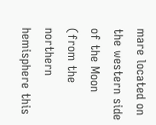mare located on the western side of the Moon (from the northern hemisphere this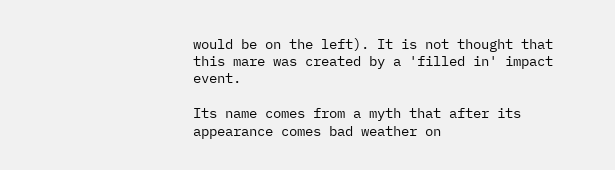would be on the left). It is not thought that this mare was created by a 'filled in' impact event.

Its name comes from a myth that after its appearance comes bad weather on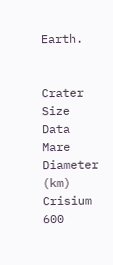Earth.


Crater Size Data
Mare Diameter (km)
Crisium 600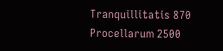Tranquillitatis 870
Procellarum 2500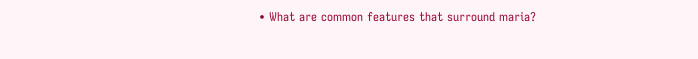• What are common features that surround maria?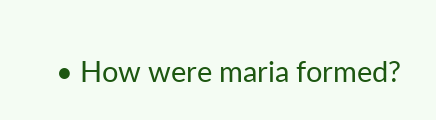• How were maria formed?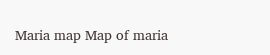Maria map Map of maria